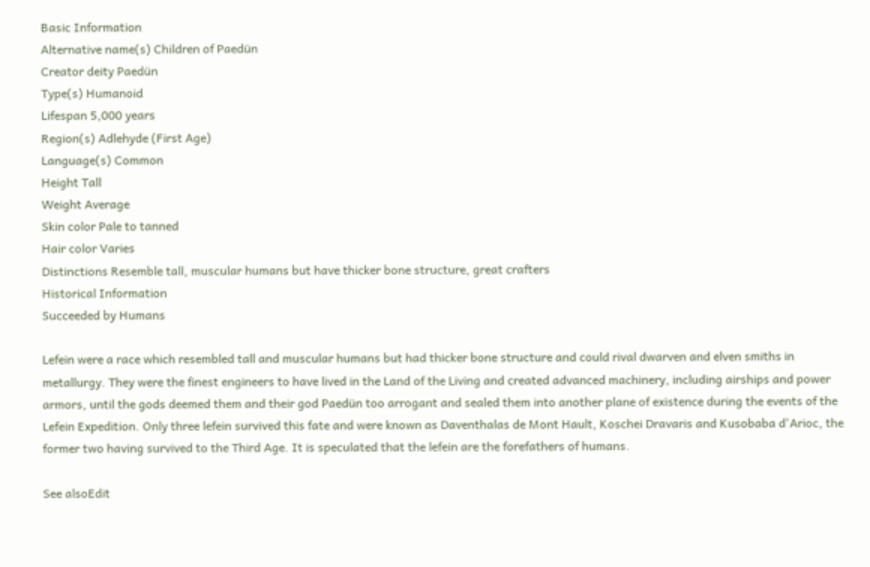Basic Information
Alternative name(s) Children of Paedün
Creator deity Paedün
Type(s) Humanoid
Lifespan 5,000 years
Region(s) Adlehyde (First Age)
Language(s) Common
Height Tall
Weight Average
Skin color Pale to tanned
Hair color Varies
Distinctions Resemble tall, muscular humans but have thicker bone structure, great crafters
Historical Information
Succeeded by Humans

Lefein were a race which resembled tall and muscular humans but had thicker bone structure and could rival dwarven and elven smiths in metallurgy. They were the finest engineers to have lived in the Land of the Living and created advanced machinery, including airships and power armors, until the gods deemed them and their god Paedün too arrogant and sealed them into another plane of existence during the events of the Lefein Expedition. Only three lefein survived this fate and were known as Daventhalas de Mont Hault, Koschei Dravaris and Kusobaba d'Arioc, the former two having survived to the Third Age. It is speculated that the lefein are the forefathers of humans.

See alsoEdit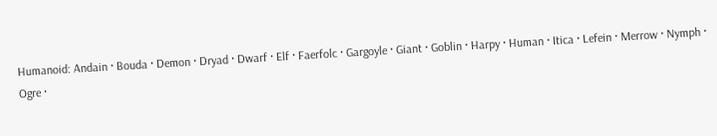Humanoid: Andain · Bouda · Demon · Dryad · Dwarf · Elf · Faerfolc · Gargoyle · Giant · Goblin · Harpy · Human · Itica · Lefein · Merrow · Nymph · Ogre ·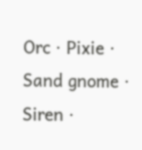Orc · Pixie · Sand gnome · Siren ·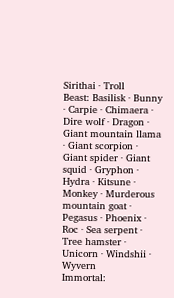Sirithai · Troll
Beast: Basilisk · Bunny · Carpie · Chimaera · Dire wolf · Dragon · Giant mountain llama · Giant scorpion · Giant spider · Giant squid · Gryphon · Hydra · Kitsune · Monkey · Murderous mountain goat · Pegasus · Phoenix · Roc · Sea serpent · Tree hamster · Unicorn · Windshii · Wyvern
Immortal: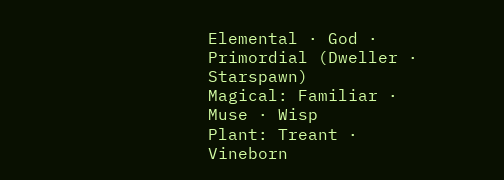Elemental · God · Primordial (Dweller · Starspawn)
Magical: Familiar · Muse · Wisp
Plant: Treant · Vineborn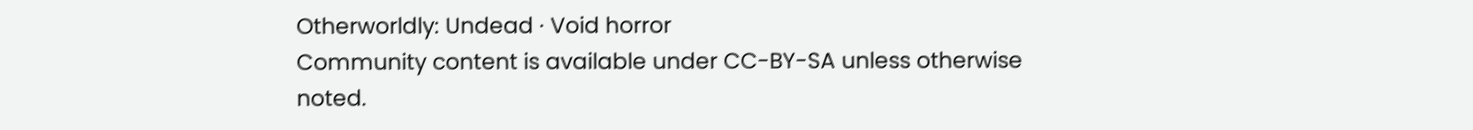Otherworldly: Undead · Void horror
Community content is available under CC-BY-SA unless otherwise noted.